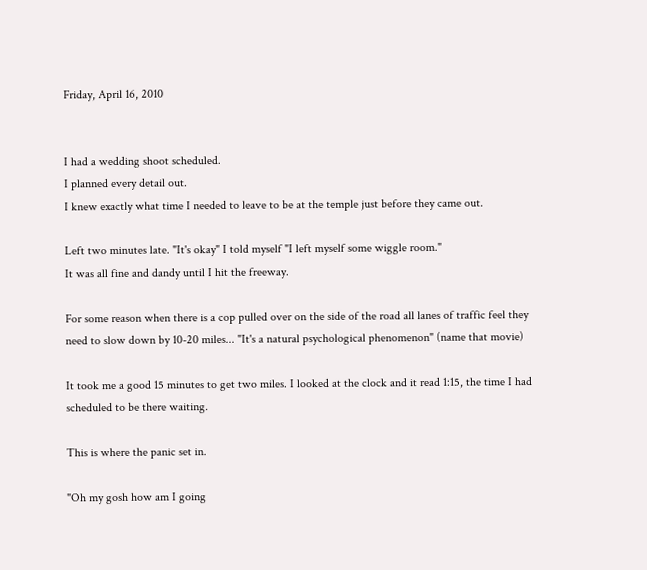Friday, April 16, 2010


I had a wedding shoot scheduled.
I planned every detail out.
I knew exactly what time I needed to leave to be at the temple just before they came out.

Left two minutes late. "It's okay" I told myself "I left myself some wiggle room."
It was all fine and dandy until I hit the freeway.

For some reason when there is a cop pulled over on the side of the road all lanes of traffic feel they need to slow down by 10-20 miles... "It's a natural psychological phenomenon" (name that movie)

It took me a good 15 minutes to get two miles. I looked at the clock and it read 1:15, the time I had scheduled to be there waiting.

This is where the panic set in.

"Oh my gosh how am I going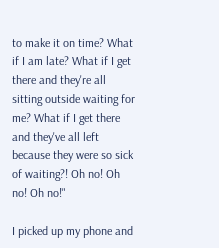to make it on time? What if I am late? What if I get there and they're all sitting outside waiting for me? What if I get there and they've all left because they were so sick of waiting?! Oh no! Oh no! Oh no!"

I picked up my phone and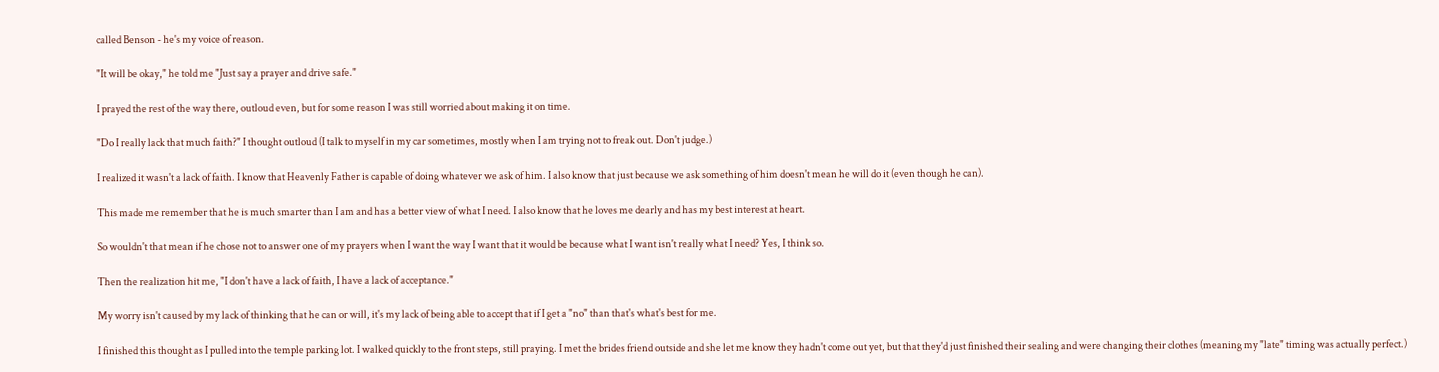called Benson - he's my voice of reason.

"It will be okay," he told me "Just say a prayer and drive safe."

I prayed the rest of the way there, outloud even, but for some reason I was still worried about making it on time.

"Do I really lack that much faith?" I thought outloud (I talk to myself in my car sometimes, mostly when I am trying not to freak out. Don't judge.)

I realized it wasn't a lack of faith. I know that Heavenly Father is capable of doing whatever we ask of him. I also know that just because we ask something of him doesn't mean he will do it (even though he can).

This made me remember that he is much smarter than I am and has a better view of what I need. I also know that he loves me dearly and has my best interest at heart.

So wouldn't that mean if he chose not to answer one of my prayers when I want the way I want that it would be because what I want isn't really what I need? Yes, I think so.

Then the realization hit me, "I don't have a lack of faith, I have a lack of acceptance."

My worry isn't caused by my lack of thinking that he can or will, it's my lack of being able to accept that if I get a "no" than that's what's best for me.

I finished this thought as I pulled into the temple parking lot. I walked quickly to the front steps, still praying. I met the brides friend outside and she let me know they hadn't come out yet, but that they'd just finished their sealing and were changing their clothes (meaning my "late" timing was actually perfect.)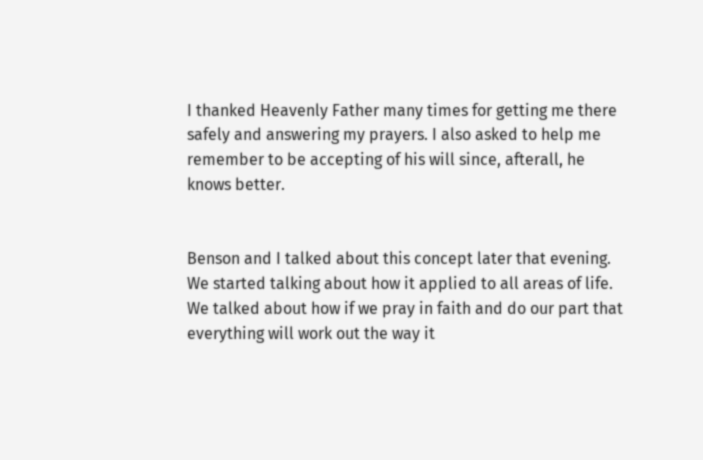I thanked Heavenly Father many times for getting me there safely and answering my prayers. I also asked to help me remember to be accepting of his will since, afterall, he knows better.


Benson and I talked about this concept later that evening. We started talking about how it applied to all areas of life. We talked about how if we pray in faith and do our part that everything will work out the way it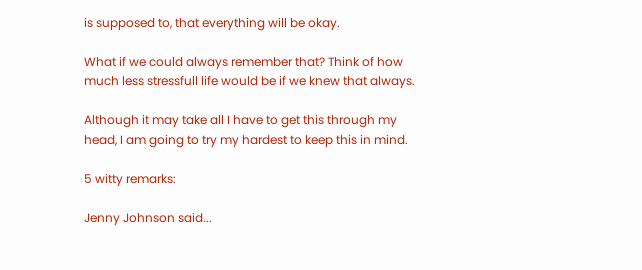is supposed to, that everything will be okay.

What if we could always remember that? Think of how much less stressfull life would be if we knew that always.

Although it may take all I have to get this through my head, I am going to try my hardest to keep this in mind.

5 witty remarks:

Jenny Johnson said...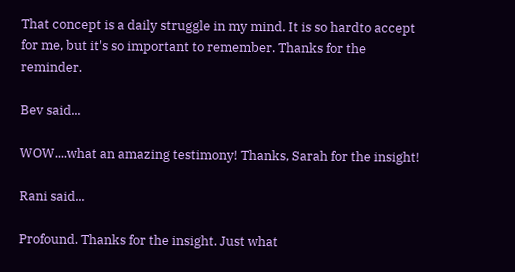That concept is a daily struggle in my mind. It is so hardto accept for me, but it's so important to remember. Thanks for the reminder.

Bev said...

WOW....what an amazing testimony! Thanks, Sarah for the insight!

Rani said...

Profound. Thanks for the insight. Just what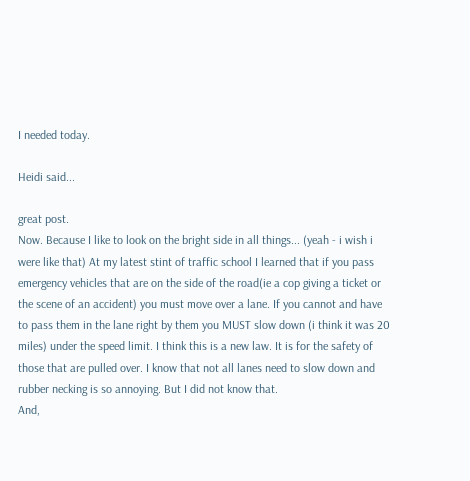I needed today.

Heidi said...

great post.
Now. Because I like to look on the bright side in all things... (yeah - i wish i were like that) At my latest stint of traffic school I learned that if you pass emergency vehicles that are on the side of the road(ie a cop giving a ticket or the scene of an accident) you must move over a lane. If you cannot and have to pass them in the lane right by them you MUST slow down (i think it was 20 miles) under the speed limit. I think this is a new law. It is for the safety of those that are pulled over. I know that not all lanes need to slow down and rubber necking is so annoying. But I did not know that.
And,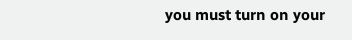you must turn on your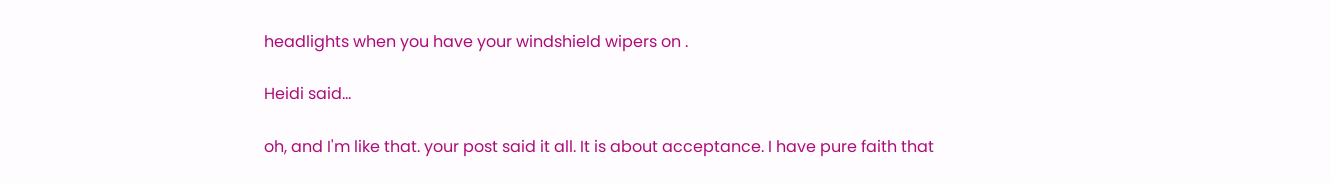headlights when you have your windshield wipers on .

Heidi said...

oh, and I'm like that. your post said it all. It is about acceptance. I have pure faith that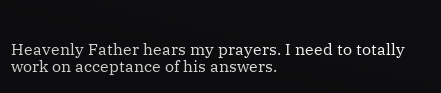Heavenly Father hears my prayers. I need to totally work on acceptance of his answers.